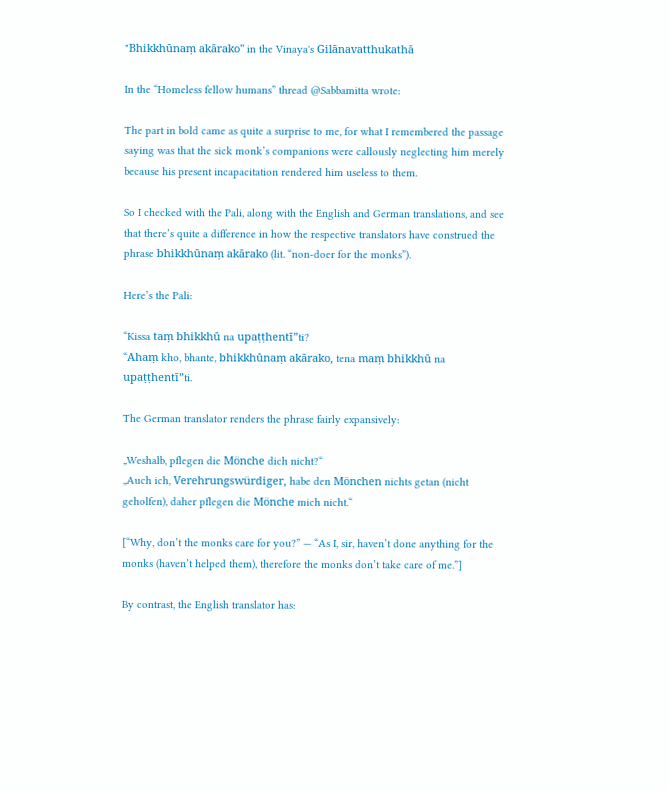"Bhikkhūnaṃ akārako" in the Vinaya's Gilānavatthukathā

In the “Homeless fellow humans” thread @Sabbamitta wrote:

The part in bold came as quite a surprise to me, for what I remembered the passage saying was that the sick monk’s companions were callously neglecting him merely because his present incapacitation rendered him useless to them.

So I checked with the Pali, along with the English and German translations, and see that there’s quite a difference in how the respective translators have construed the phrase bhikkhūnaṃ akārako (lit. “non-doer for the monks”).

Here’s the Pali:

“Kissa taṃ bhikkhū na upaṭṭhentī”ti?
“Ahaṃ kho, bhante, bhikkhūnaṃ akārako, tena maṃ bhikkhū na upaṭṭhentī”ti.

The German translator renders the phrase fairly expansively:

„Weshalb, pflegen die Mönche dich nicht?“
„Auch ich, Verehrungswürdiger, habe den Mönchen nichts getan (nicht geholfen), daher pflegen die Mönche mich nicht.“

[“Why, don’t the monks care for you?” — “As I, sir, haven’t done anything for the monks (haven’t helped them), therefore the monks don’t take care of me.”]

By contrast, the English translator has: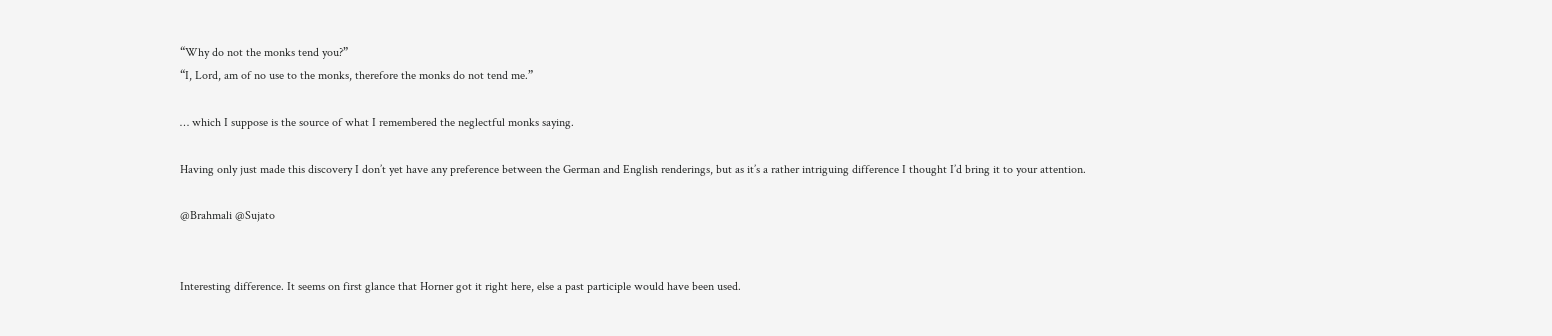“Why do not the monks tend you?”
“I, Lord, am of no use to the monks, therefore the monks do not tend me.”

… which I suppose is the source of what I remembered the neglectful monks saying.

Having only just made this discovery I don’t yet have any preference between the German and English renderings, but as it’s a rather intriguing difference I thought I’d bring it to your attention.

@Brahmali @Sujato


Interesting difference. It seems on first glance that Horner got it right here, else a past participle would have been used.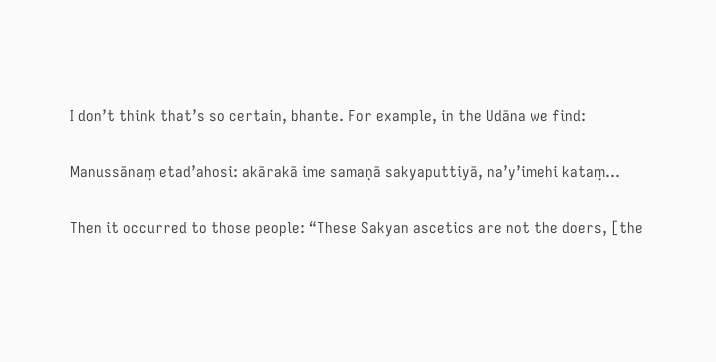I don’t think that’s so certain, bhante. For example, in the Udāna we find:

Manussānaṃ etad’ahosi: akārakā ime samaṇā sakyaputtiyā, na’y’imehi kataṃ…

Then it occurred to those people: “These Sakyan ascetics are not the doers, [the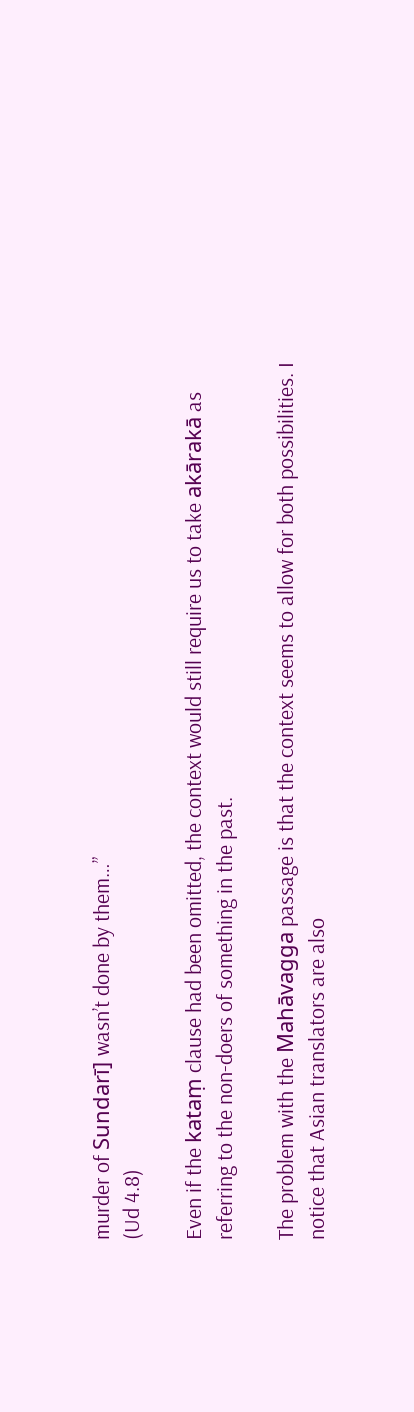murder of Sundarī] wasn’t done by them…”
(Ud 4.8)

Even if the kataṃ clause had been omitted, the context would still require us to take akārakā as referring to the non-doers of something in the past.

The problem with the Mahāvagga passage is that the context seems to allow for both possibilities. I notice that Asian translators are also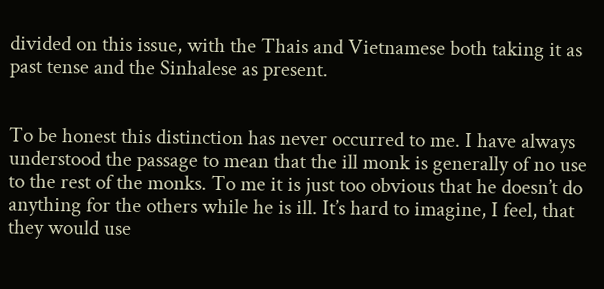divided on this issue, with the Thais and Vietnamese both taking it as past tense and the Sinhalese as present.


To be honest this distinction has never occurred to me. I have always understood the passage to mean that the ill monk is generally of no use to the rest of the monks. To me it is just too obvious that he doesn’t do anything for the others while he is ill. It’s hard to imagine, I feel, that they would use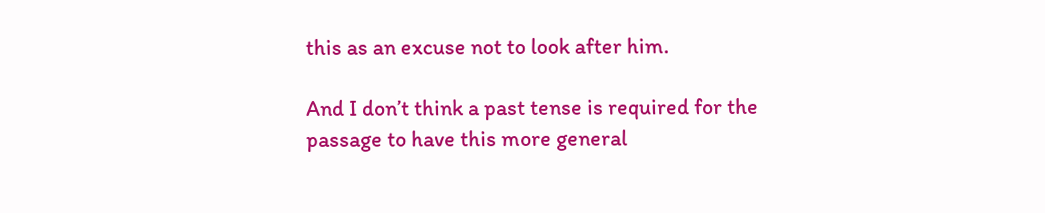this as an excuse not to look after him.

And I don’t think a past tense is required for the passage to have this more general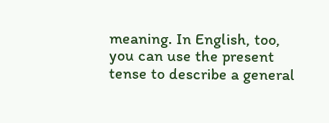meaning. In English, too, you can use the present tense to describe a general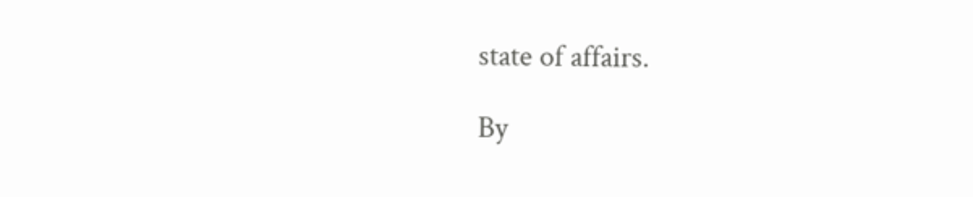state of affairs.

By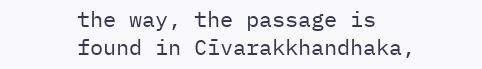the way, the passage is found in Cīvarakkhandhaka,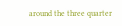around the three quarter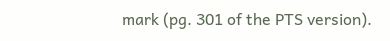mark (pg. 301 of the PTS version).